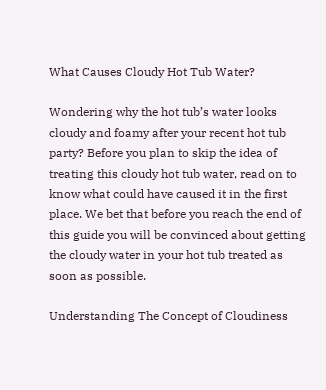What Causes Cloudy Hot Tub Water?

Wondering why the hot tub’s water looks cloudy and foamy after your recent hot tub party? Before you plan to skip the idea of treating this cloudy hot tub water, read on to know what could have caused it in the first place. We bet that before you reach the end of this guide you will be convinced about getting the cloudy water in your hot tub treated as soon as possible.

Understanding The Concept of Cloudiness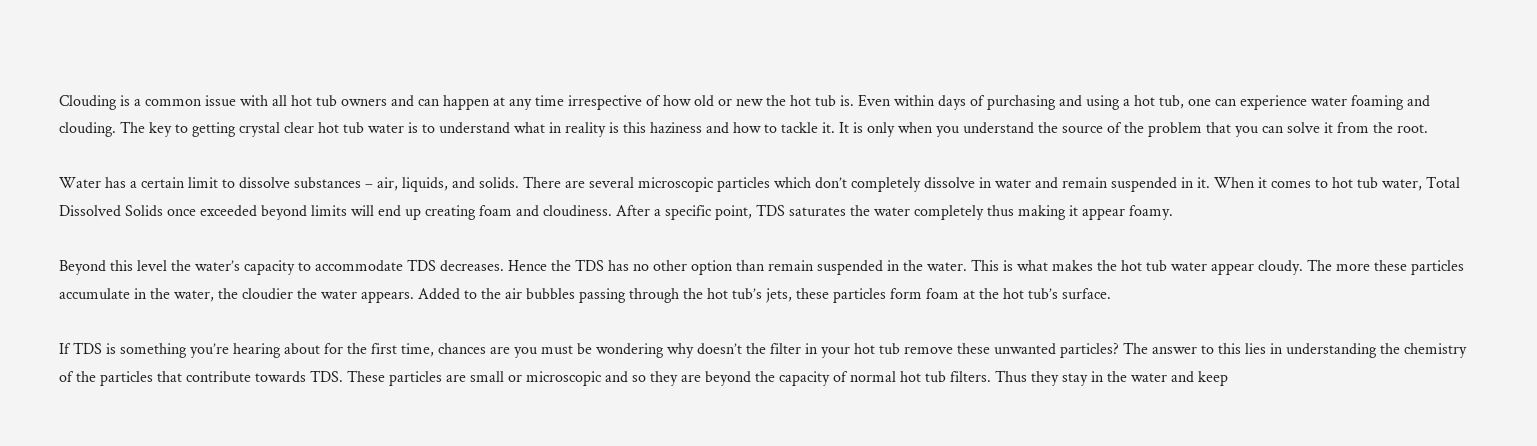Clouding is a common issue with all hot tub owners and can happen at any time irrespective of how old or new the hot tub is. Even within days of purchasing and using a hot tub, one can experience water foaming and clouding. The key to getting crystal clear hot tub water is to understand what in reality is this haziness and how to tackle it. It is only when you understand the source of the problem that you can solve it from the root.

Water has a certain limit to dissolve substances – air, liquids, and solids. There are several microscopic particles which don’t completely dissolve in water and remain suspended in it. When it comes to hot tub water, Total Dissolved Solids once exceeded beyond limits will end up creating foam and cloudiness. After a specific point, TDS saturates the water completely thus making it appear foamy.

Beyond this level the water’s capacity to accommodate TDS decreases. Hence the TDS has no other option than remain suspended in the water. This is what makes the hot tub water appear cloudy. The more these particles accumulate in the water, the cloudier the water appears. Added to the air bubbles passing through the hot tub’s jets, these particles form foam at the hot tub’s surface.

If TDS is something you’re hearing about for the first time, chances are you must be wondering why doesn’t the filter in your hot tub remove these unwanted particles? The answer to this lies in understanding the chemistry of the particles that contribute towards TDS. These particles are small or microscopic and so they are beyond the capacity of normal hot tub filters. Thus they stay in the water and keep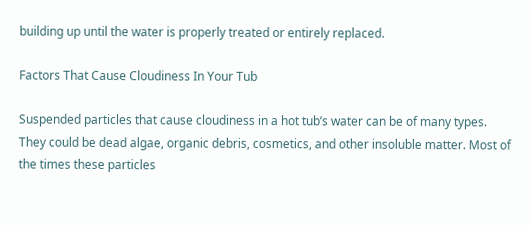building up until the water is properly treated or entirely replaced.

Factors That Cause Cloudiness In Your Tub

Suspended particles that cause cloudiness in a hot tub’s water can be of many types. They could be dead algae, organic debris, cosmetics, and other insoluble matter. Most of the times these particles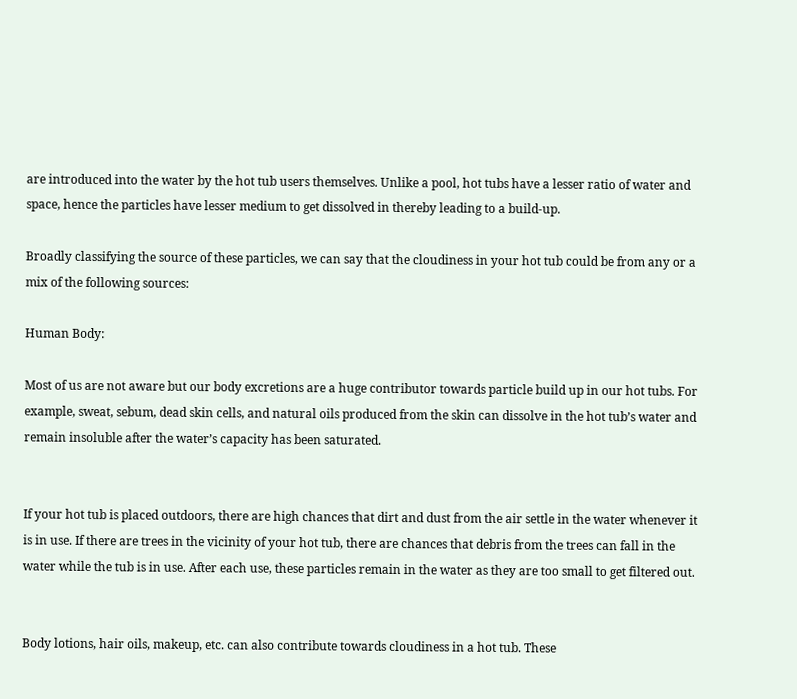are introduced into the water by the hot tub users themselves. Unlike a pool, hot tubs have a lesser ratio of water and space, hence the particles have lesser medium to get dissolved in thereby leading to a build-up.

Broadly classifying the source of these particles, we can say that the cloudiness in your hot tub could be from any or a mix of the following sources:

Human Body:

Most of us are not aware but our body excretions are a huge contributor towards particle build up in our hot tubs. For example, sweat, sebum, dead skin cells, and natural oils produced from the skin can dissolve in the hot tub’s water and remain insoluble after the water’s capacity has been saturated.


If your hot tub is placed outdoors, there are high chances that dirt and dust from the air settle in the water whenever it is in use. If there are trees in the vicinity of your hot tub, there are chances that debris from the trees can fall in the water while the tub is in use. After each use, these particles remain in the water as they are too small to get filtered out.


Body lotions, hair oils, makeup, etc. can also contribute towards cloudiness in a hot tub. These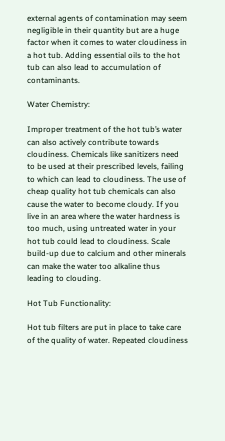external agents of contamination may seem negligible in their quantity but are a huge factor when it comes to water cloudiness in a hot tub. Adding essential oils to the hot tub can also lead to accumulation of contaminants.

Water Chemistry:

Improper treatment of the hot tub’s water can also actively contribute towards cloudiness. Chemicals like sanitizers need to be used at their prescribed levels, failing to which can lead to cloudiness. The use of cheap quality hot tub chemicals can also cause the water to become cloudy. If you live in an area where the water hardness is too much, using untreated water in your hot tub could lead to cloudiness. Scale build-up due to calcium and other minerals can make the water too alkaline thus leading to clouding.

Hot Tub Functionality:

Hot tub filters are put in place to take care of the quality of water. Repeated cloudiness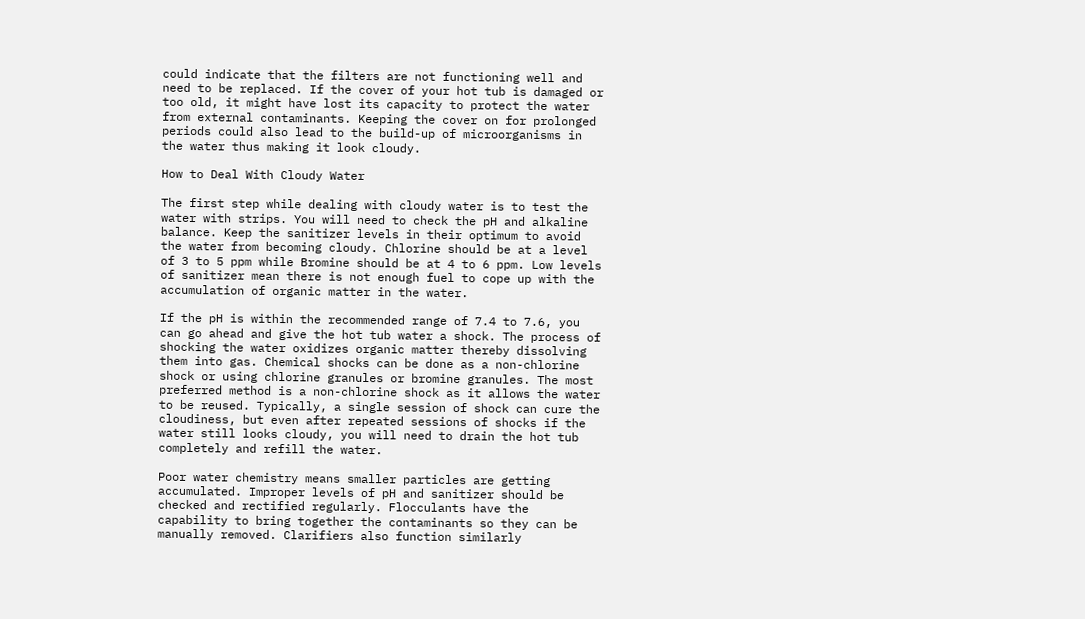could indicate that the filters are not functioning well and need to be replaced. If the cover of your hot tub is damaged or too old, it might have lost its capacity to protect the water from external contaminants. Keeping the cover on for prolonged periods could also lead to the build-up of microorganisms in the water thus making it look cloudy.

How to Deal With Cloudy Water

The first step while dealing with cloudy water is to test the water with strips. You will need to check the pH and alkaline balance. Keep the sanitizer levels in their optimum to avoid the water from becoming cloudy. Chlorine should be at a level of 3 to 5 ppm while Bromine should be at 4 to 6 ppm. Low levels of sanitizer mean there is not enough fuel to cope up with the accumulation of organic matter in the water.

If the pH is within the recommended range of 7.4 to 7.6, you can go ahead and give the hot tub water a shock. The process of shocking the water oxidizes organic matter thereby dissolving them into gas. Chemical shocks can be done as a non-chlorine shock or using chlorine granules or bromine granules. The most preferred method is a non-chlorine shock as it allows the water to be reused. Typically, a single session of shock can cure the cloudiness, but even after repeated sessions of shocks if the water still looks cloudy, you will need to drain the hot tub completely and refill the water.

Poor water chemistry means smaller particles are getting accumulated. Improper levels of pH and sanitizer should be checked and rectified regularly. Flocculants have the capability to bring together the contaminants so they can be manually removed. Clarifiers also function similarly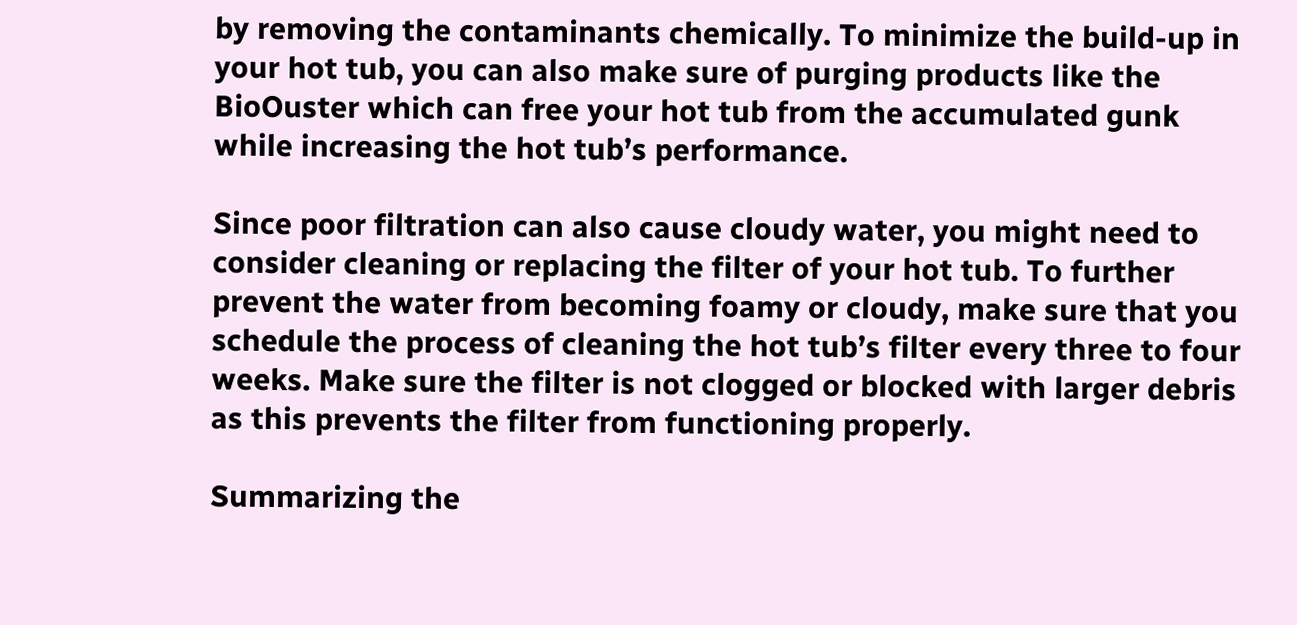by removing the contaminants chemically. To minimize the build-up in your hot tub, you can also make sure of purging products like the BioOuster which can free your hot tub from the accumulated gunk while increasing the hot tub’s performance.

Since poor filtration can also cause cloudy water, you might need to consider cleaning or replacing the filter of your hot tub. To further prevent the water from becoming foamy or cloudy, make sure that you schedule the process of cleaning the hot tub’s filter every three to four weeks. Make sure the filter is not clogged or blocked with larger debris as this prevents the filter from functioning properly.

Summarizing the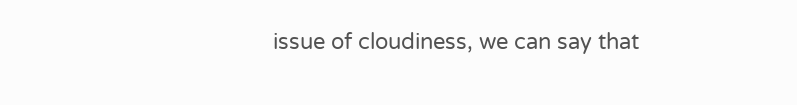issue of cloudiness, we can say that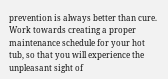prevention is always better than cure. Work towards creating a proper maintenance schedule for your hot tub, so that you will experience the unpleasant sight of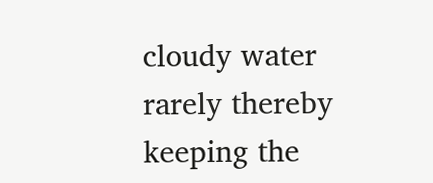cloudy water rarely thereby keeping the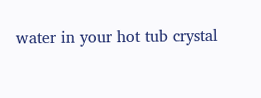water in your hot tub crystal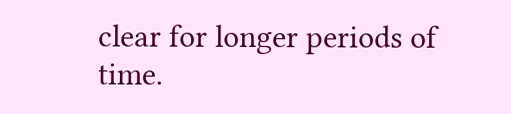clear for longer periods of time.